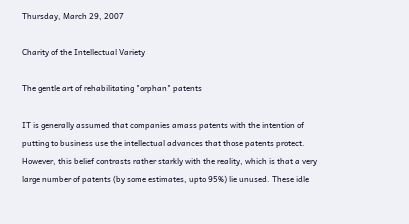Thursday, March 29, 2007

Charity of the Intellectual Variety

The gentle art of rehabilitating "orphan" patents

IT is generally assumed that companies amass patents with the intention of putting to business use the intellectual advances that those patents protect. However, this belief contrasts rather starkly with the reality, which is that a very large number of patents (by some estimates, upto 95%) lie unused. These idle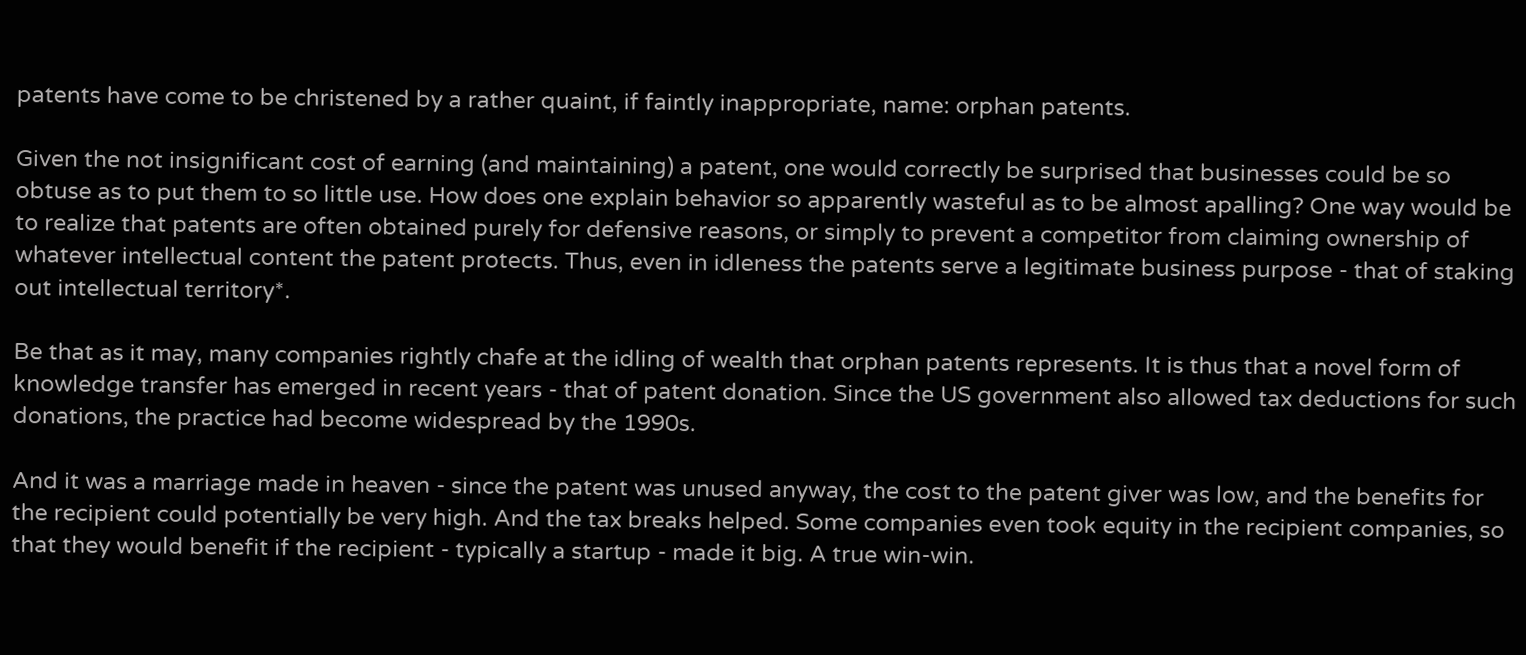patents have come to be christened by a rather quaint, if faintly inappropriate, name: orphan patents.

Given the not insignificant cost of earning (and maintaining) a patent, one would correctly be surprised that businesses could be so obtuse as to put them to so little use. How does one explain behavior so apparently wasteful as to be almost apalling? One way would be to realize that patents are often obtained purely for defensive reasons, or simply to prevent a competitor from claiming ownership of whatever intellectual content the patent protects. Thus, even in idleness the patents serve a legitimate business purpose - that of staking out intellectual territory*.

Be that as it may, many companies rightly chafe at the idling of wealth that orphan patents represents. It is thus that a novel form of knowledge transfer has emerged in recent years - that of patent donation. Since the US government also allowed tax deductions for such donations, the practice had become widespread by the 1990s.

And it was a marriage made in heaven - since the patent was unused anyway, the cost to the patent giver was low, and the benefits for the recipient could potentially be very high. And the tax breaks helped. Some companies even took equity in the recipient companies, so that they would benefit if the recipient - typically a startup - made it big. A true win-win.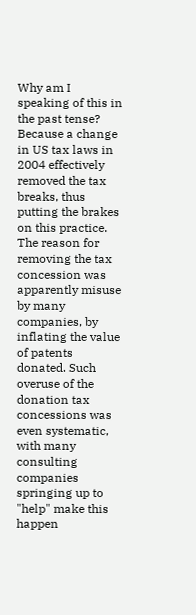Why am I speaking of this in the past tense? Because a change in US tax laws in 2004 effectively removed the tax breaks, thus putting the brakes on this practice. The reason for removing the tax concession was apparently misuse by many companies, by inflating the value of patents donated. Such overuse of the donation tax concessions was even systematic, with many consulting companies springing up to "help" make this happen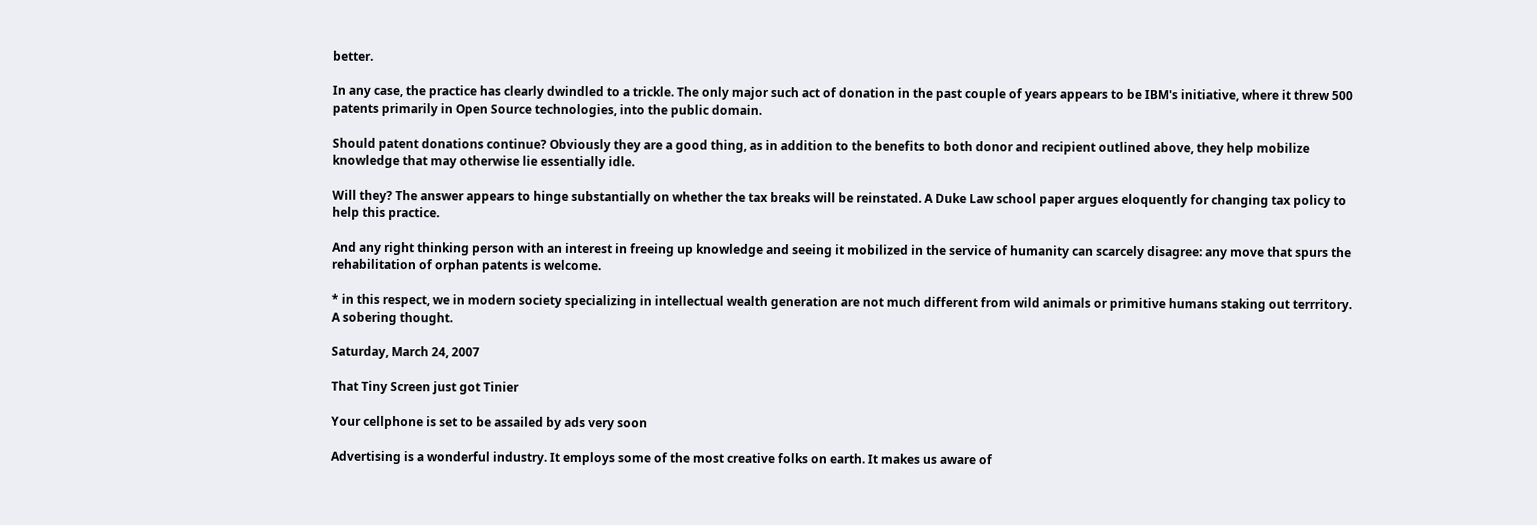better.

In any case, the practice has clearly dwindled to a trickle. The only major such act of donation in the past couple of years appears to be IBM's initiative, where it threw 500 patents primarily in Open Source technologies, into the public domain.

Should patent donations continue? Obviously they are a good thing, as in addition to the benefits to both donor and recipient outlined above, they help mobilize knowledge that may otherwise lie essentially idle.

Will they? The answer appears to hinge substantially on whether the tax breaks will be reinstated. A Duke Law school paper argues eloquently for changing tax policy to help this practice.

And any right thinking person with an interest in freeing up knowledge and seeing it mobilized in the service of humanity can scarcely disagree: any move that spurs the rehabilitation of orphan patents is welcome.

* in this respect, we in modern society specializing in intellectual wealth generation are not much different from wild animals or primitive humans staking out terrritory. A sobering thought.

Saturday, March 24, 2007

That Tiny Screen just got Tinier

Your cellphone is set to be assailed by ads very soon

Advertising is a wonderful industry. It employs some of the most creative folks on earth. It makes us aware of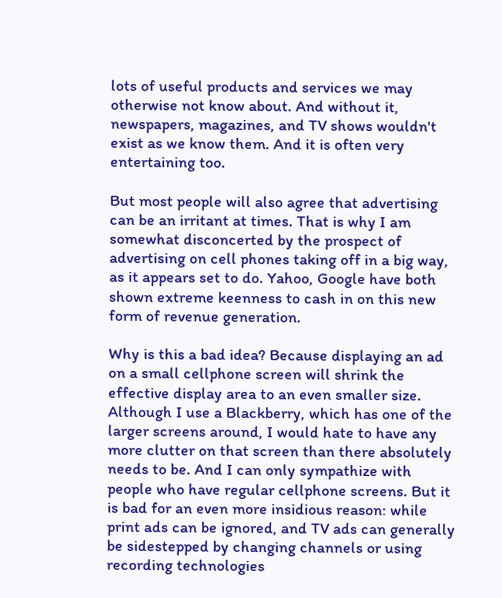lots of useful products and services we may otherwise not know about. And without it, newspapers, magazines, and TV shows wouldn't exist as we know them. And it is often very entertaining too.

But most people will also agree that advertising can be an irritant at times. That is why I am somewhat disconcerted by the prospect of advertising on cell phones taking off in a big way, as it appears set to do. Yahoo, Google have both shown extreme keenness to cash in on this new form of revenue generation.

Why is this a bad idea? Because displaying an ad on a small cellphone screen will shrink the effective display area to an even smaller size. Although I use a Blackberry, which has one of the larger screens around, I would hate to have any more clutter on that screen than there absolutely needs to be. And I can only sympathize with people who have regular cellphone screens. But it is bad for an even more insidious reason: while print ads can be ignored, and TV ads can generally be sidestepped by changing channels or using recording technologies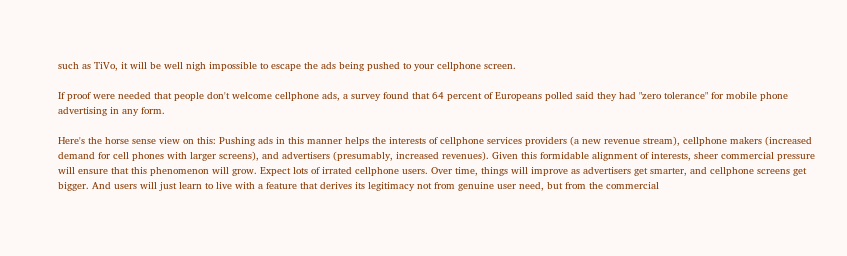such as TiVo, it will be well nigh impossible to escape the ads being pushed to your cellphone screen.

If proof were needed that people don't welcome cellphone ads, a survey found that 64 percent of Europeans polled said they had "zero tolerance" for mobile phone advertising in any form.

Here's the horse sense view on this: Pushing ads in this manner helps the interests of cellphone services providers (a new revenue stream), cellphone makers (increased demand for cell phones with larger screens), and advertisers (presumably, increased revenues). Given this formidable alignment of interests, sheer commercial pressure will ensure that this phenomenon will grow. Expect lots of irrated cellphone users. Over time, things will improve as advertisers get smarter, and cellphone screens get bigger. And users will just learn to live with a feature that derives its legitimacy not from genuine user need, but from the commercial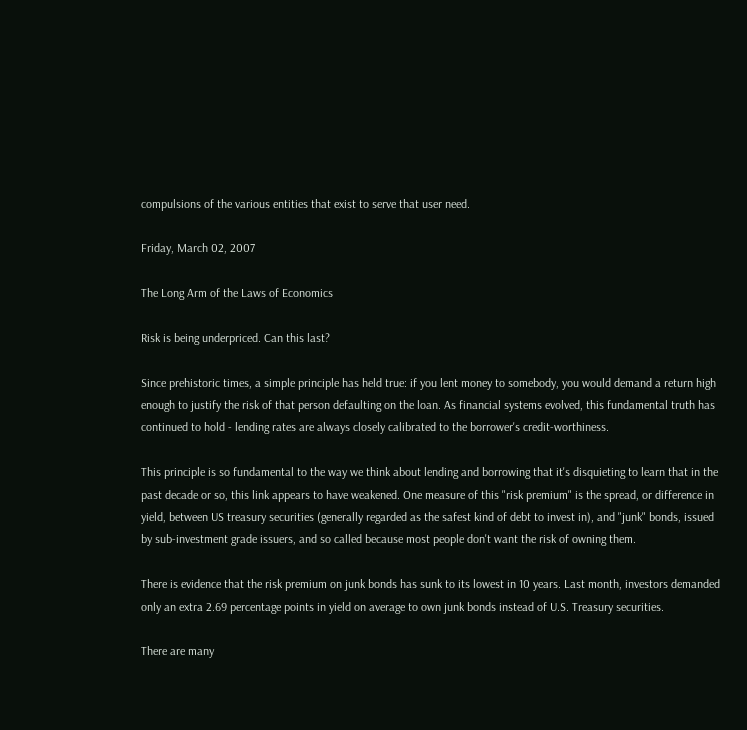compulsions of the various entities that exist to serve that user need.

Friday, March 02, 2007

The Long Arm of the Laws of Economics

Risk is being underpriced. Can this last?

Since prehistoric times, a simple principle has held true: if you lent money to somebody, you would demand a return high enough to justify the risk of that person defaulting on the loan. As financial systems evolved, this fundamental truth has continued to hold - lending rates are always closely calibrated to the borrower's credit-worthiness.

This principle is so fundamental to the way we think about lending and borrowing that it's disquieting to learn that in the past decade or so, this link appears to have weakened. One measure of this "risk premium" is the spread, or difference in yield, between US treasury securities (generally regarded as the safest kind of debt to invest in), and "junk" bonds, issued by sub-investment grade issuers, and so called because most people don't want the risk of owning them.

There is evidence that the risk premium on junk bonds has sunk to its lowest in 10 years. Last month, investors demanded only an extra 2.69 percentage points in yield on average to own junk bonds instead of U.S. Treasury securities.

There are many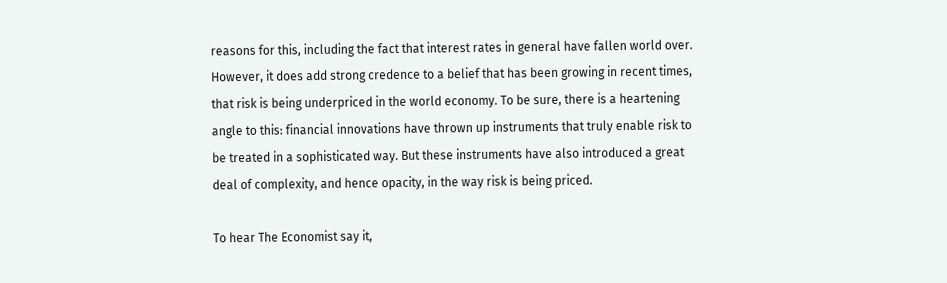reasons for this, including the fact that interest rates in general have fallen world over. However, it does add strong credence to a belief that has been growing in recent times, that risk is being underpriced in the world economy. To be sure, there is a heartening angle to this: financial innovations have thrown up instruments that truly enable risk to be treated in a sophisticated way. But these instruments have also introduced a great deal of complexity, and hence opacity, in the way risk is being priced.

To hear The Economist say it,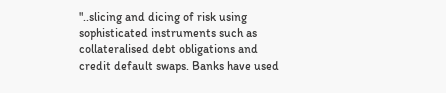"..slicing and dicing of risk using sophisticated instruments such as
collateralised debt obligations and credit default swaps. Banks have used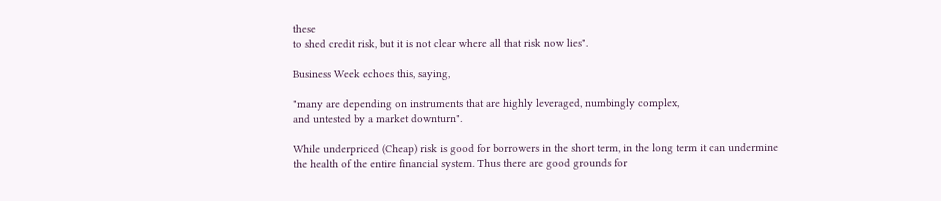these
to shed credit risk, but it is not clear where all that risk now lies".

Business Week echoes this, saying,

"many are depending on instruments that are highly leveraged, numbingly complex,
and untested by a market downturn".

While underpriced (Cheap) risk is good for borrowers in the short term, in the long term it can undermine the health of the entire financial system. Thus there are good grounds for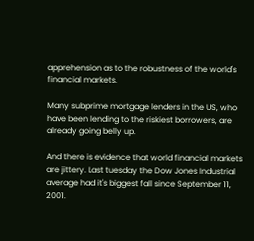apprehension as to the robustness of the world's financial markets.

Many subprime mortgage lenders in the US, who have been lending to the riskiest borrowers, are already going belly up.

And there is evidence that world financial markets are jittery. Last tuesday the Dow Jones Industrial average had it's biggest fall since September 11, 2001.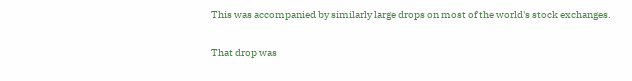This was accompanied by similarly large drops on most of the world's stock exchanges.

That drop was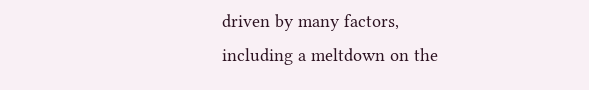driven by many factors, including a meltdown on the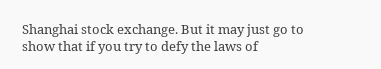Shanghai stock exchange. But it may just go to show that if you try to defy the laws of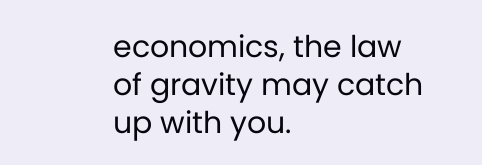economics, the law of gravity may catch up with you.